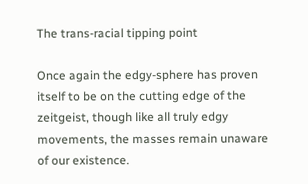The trans-racial tipping point

Once again the edgy-sphere has proven itself to be on the cutting edge of the zeitgeist, though like all truly edgy movements, the masses remain unaware of our existence.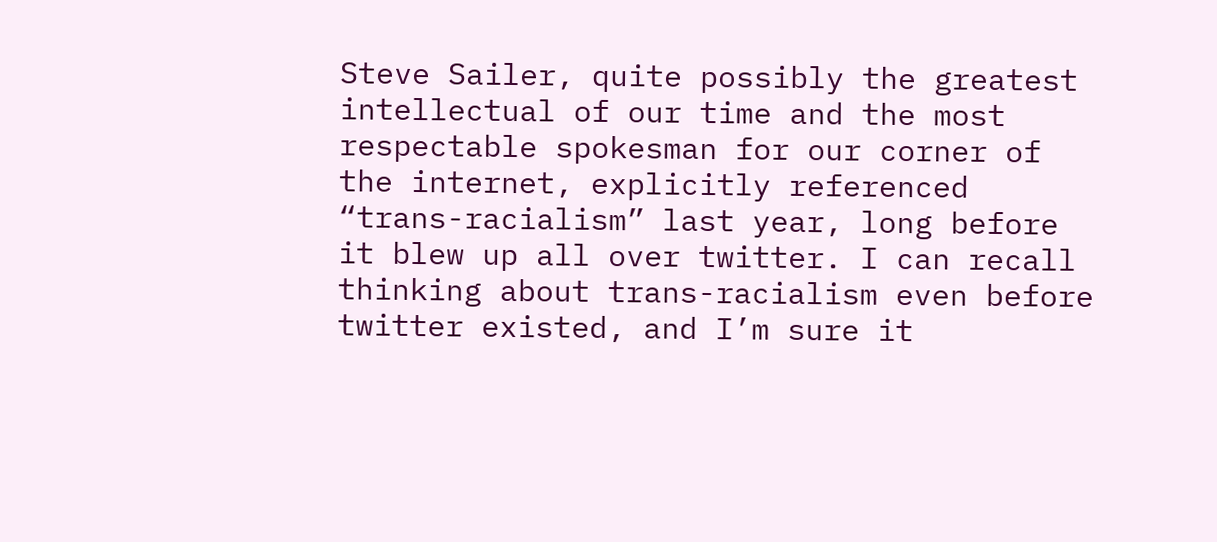Steve Sailer, quite possibly the greatest intellectual of our time and the most respectable spokesman for our corner of the internet, explicitly referenced “trans-racialism” last year, long before it blew up all over twitter. I can recall thinking about trans-racialism even before twitter existed, and I’m sure it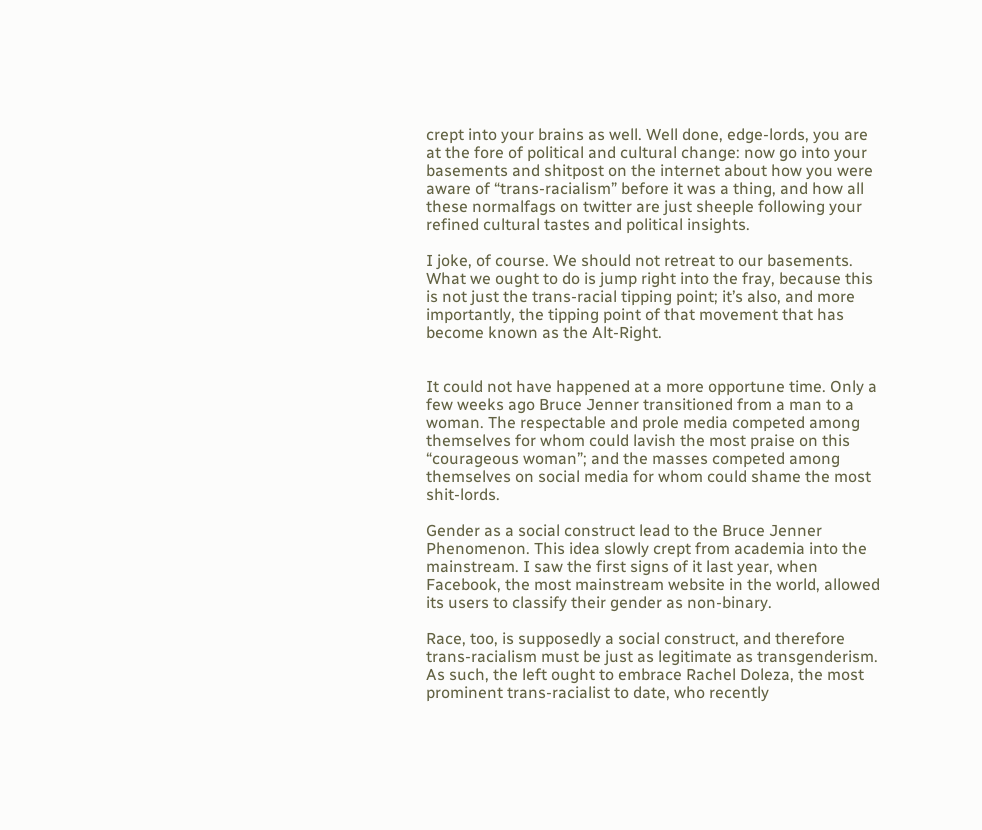crept into your brains as well. Well done, edge-lords, you are at the fore of political and cultural change: now go into your basements and shitpost on the internet about how you were aware of “trans-racialism” before it was a thing, and how all these normalfags on twitter are just sheeple following your refined cultural tastes and political insights.

I joke, of course. We should not retreat to our basements. What we ought to do is jump right into the fray, because this is not just the trans-racial tipping point; it’s also, and more importantly, the tipping point of that movement that has become known as the Alt-Right.


It could not have happened at a more opportune time. Only a few weeks ago Bruce Jenner transitioned from a man to a woman. The respectable and prole media competed among themselves for whom could lavish the most praise on this “courageous woman”; and the masses competed among themselves on social media for whom could shame the most shit-lords.

Gender as a social construct lead to the Bruce Jenner Phenomenon. This idea slowly crept from academia into the mainstream. I saw the first signs of it last year, when Facebook, the most mainstream website in the world, allowed its users to classify their gender as non-binary.

Race, too, is supposedly a social construct, and therefore trans-racialism must be just as legitimate as transgenderism. As such, the left ought to embrace Rachel Doleza, the most prominent trans-racialist to date, who recently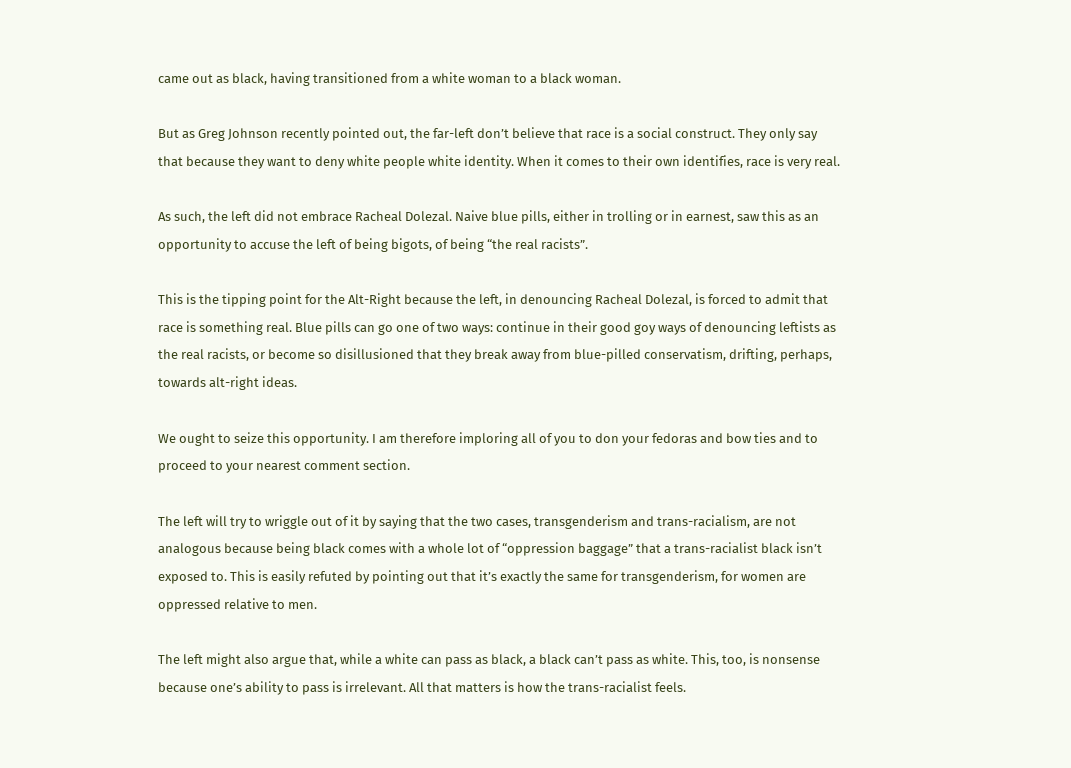came out as black, having transitioned from a white woman to a black woman.

But as Greg Johnson recently pointed out, the far-left don’t believe that race is a social construct. They only say that because they want to deny white people white identity. When it comes to their own identifies, race is very real.

As such, the left did not embrace Racheal Dolezal. Naive blue pills, either in trolling or in earnest, saw this as an opportunity to accuse the left of being bigots, of being “the real racists”.

This is the tipping point for the Alt-Right because the left, in denouncing Racheal Dolezal, is forced to admit that race is something real. Blue pills can go one of two ways: continue in their good goy ways of denouncing leftists as the real racists, or become so disillusioned that they break away from blue-pilled conservatism, drifting, perhaps, towards alt-right ideas.

We ought to seize this opportunity. I am therefore imploring all of you to don your fedoras and bow ties and to proceed to your nearest comment section.

The left will try to wriggle out of it by saying that the two cases, transgenderism and trans-racialism, are not analogous because being black comes with a whole lot of “oppression baggage” that a trans-racialist black isn’t exposed to. This is easily refuted by pointing out that it’s exactly the same for transgenderism, for women are oppressed relative to men.

The left might also argue that, while a white can pass as black, a black can’t pass as white. This, too, is nonsense because one’s ability to pass is irrelevant. All that matters is how the trans-racialist feels.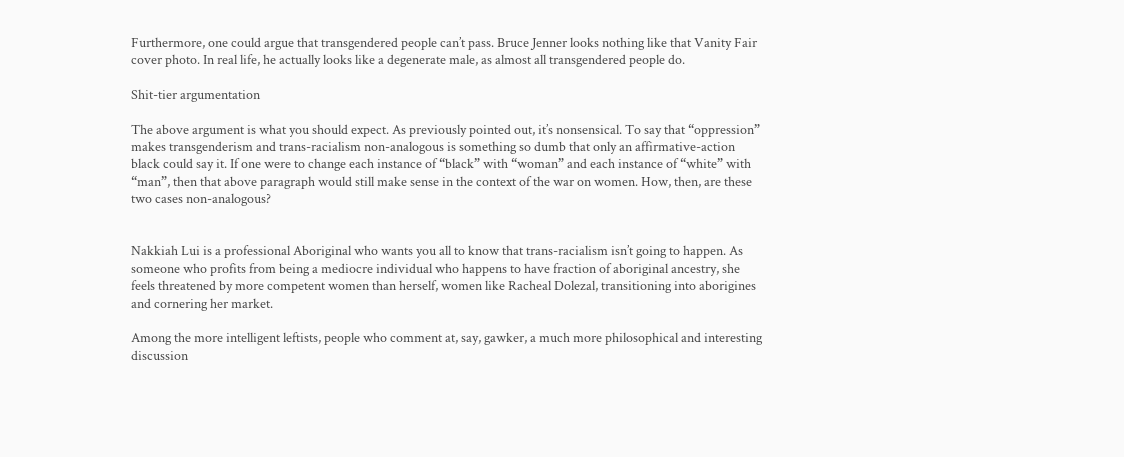Furthermore, one could argue that transgendered people can’t pass. Bruce Jenner looks nothing like that Vanity Fair cover photo. In real life, he actually looks like a degenerate male, as almost all transgendered people do.

Shit-tier argumentation

The above argument is what you should expect. As previously pointed out, it’s nonsensical. To say that “oppression” makes transgenderism and trans-racialism non-analogous is something so dumb that only an affirmative-action black could say it. If one were to change each instance of “black” with “woman” and each instance of “white” with “man”, then that above paragraph would still make sense in the context of the war on women. How, then, are these two cases non-analogous?


Nakkiah Lui is a professional Aboriginal who wants you all to know that trans-racialism isn’t going to happen. As someone who profits from being a mediocre individual who happens to have fraction of aboriginal ancestry, she feels threatened by more competent women than herself, women like Racheal Dolezal, transitioning into aborigines and cornering her market.

Among the more intelligent leftists, people who comment at, say, gawker, a much more philosophical and interesting discussion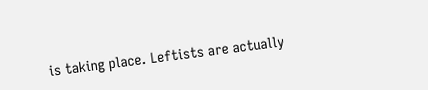is taking place. Leftists are actually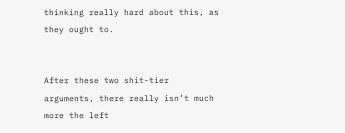thinking really hard about this, as they ought to.


After these two shit-tier arguments, there really isn’t much more the left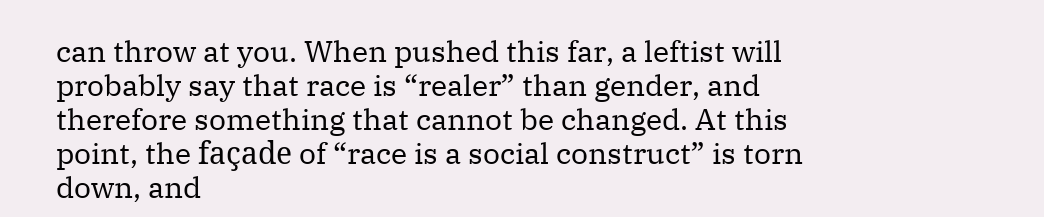can throw at you. When pushed this far, a leftist will probably say that race is “realer” than gender, and therefore something that cannot be changed. At this point, the façade of “race is a social construct” is torn down, and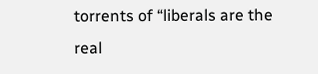torrents of “liberals are the real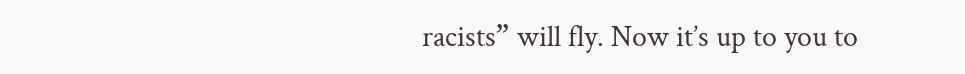racists” will fly. Now it’s up to you to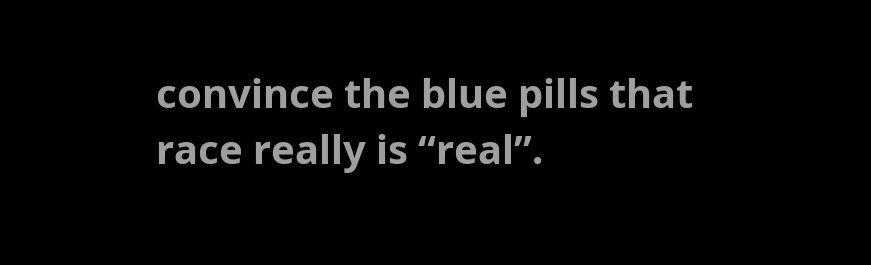convince the blue pills that race really is “real”.